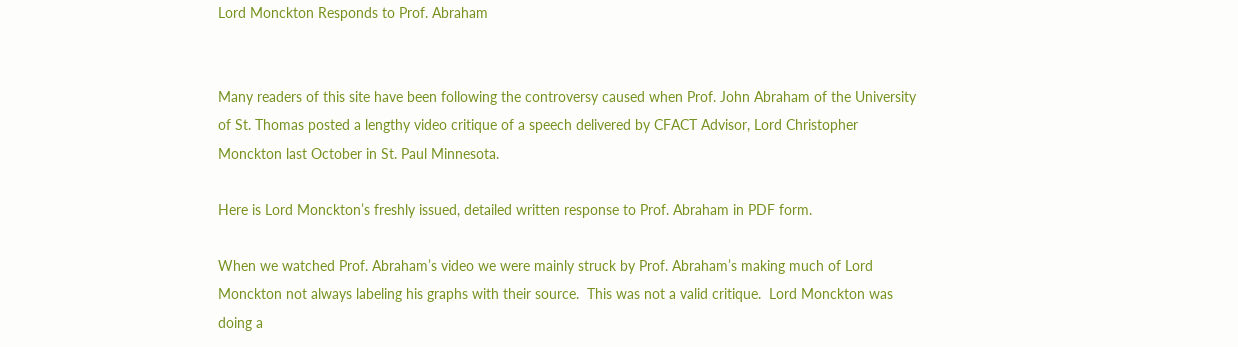Lord Monckton Responds to Prof. Abraham


Many readers of this site have been following the controversy caused when Prof. John Abraham of the University of St. Thomas posted a lengthy video critique of a speech delivered by CFACT Advisor, Lord Christopher Monckton last October in St. Paul Minnesota.

Here is Lord Monckton’s freshly issued, detailed written response to Prof. Abraham in PDF form.

When we watched Prof. Abraham’s video we were mainly struck by Prof. Abraham’s making much of Lord Monckton not always labeling his graphs with their source.  This was not a valid critique.  Lord Monckton was doing a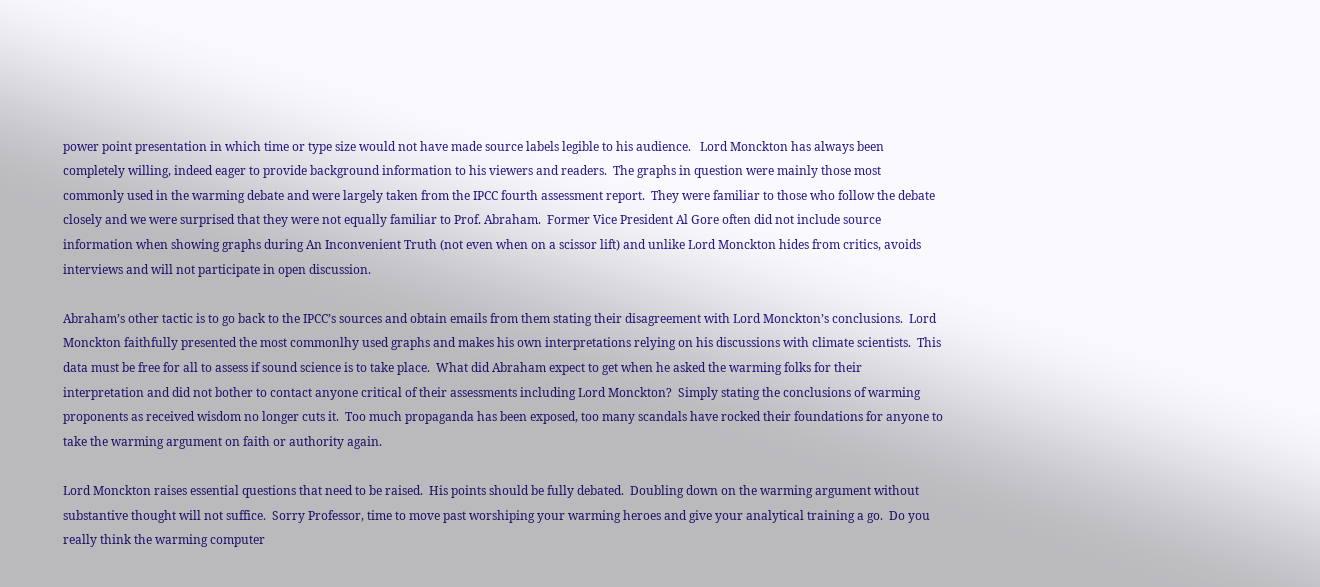power point presentation in which time or type size would not have made source labels legible to his audience.   Lord Monckton has always been completely willing, indeed eager to provide background information to his viewers and readers.  The graphs in question were mainly those most commonly used in the warming debate and were largely taken from the IPCC fourth assessment report.  They were familiar to those who follow the debate closely and we were surprised that they were not equally familiar to Prof. Abraham.  Former Vice President Al Gore often did not include source information when showing graphs during An Inconvenient Truth (not even when on a scissor lift) and unlike Lord Monckton hides from critics, avoids interviews and will not participate in open discussion.

Abraham’s other tactic is to go back to the IPCC’s sources and obtain emails from them stating their disagreement with Lord Monckton’s conclusions.  Lord Monckton faithfully presented the most commonlhy used graphs and makes his own interpretations relying on his discussions with climate scientists.  This data must be free for all to assess if sound science is to take place.  What did Abraham expect to get when he asked the warming folks for their interpretation and did not bother to contact anyone critical of their assessments including Lord Monckton?  Simply stating the conclusions of warming proponents as received wisdom no longer cuts it.  Too much propaganda has been exposed, too many scandals have rocked their foundations for anyone to take the warming argument on faith or authority again.

Lord Monckton raises essential questions that need to be raised.  His points should be fully debated.  Doubling down on the warming argument without substantive thought will not suffice.  Sorry Professor, time to move past worshiping your warming heroes and give your analytical training a go.  Do you really think the warming computer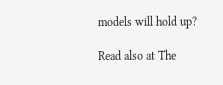models will hold up?

Read also at The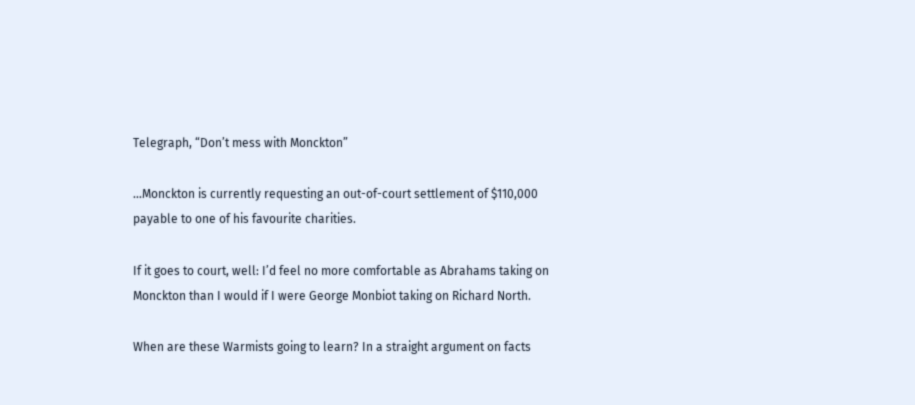Telegraph, “Don’t mess with Monckton”

…Monckton is currently requesting an out-of-court settlement of $110,000 payable to one of his favourite charities.

If it goes to court, well: I’d feel no more comfortable as Abrahams taking on Monckton than I would if I were George Monbiot taking on Richard North.

When are these Warmists going to learn? In a straight argument on facts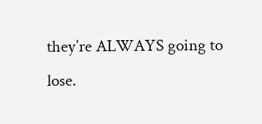they’re ALWAYS going to lose.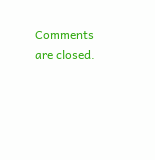Comments are closed.